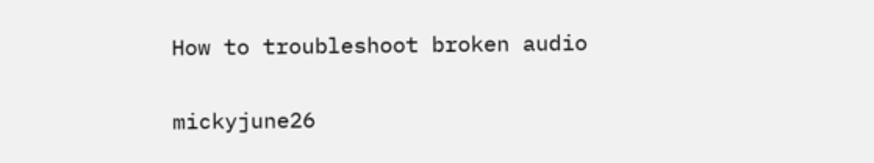How to troubleshoot broken audio

mickyjune26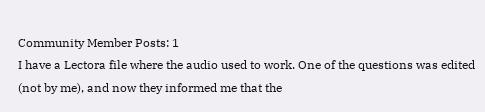Community Member Posts: 1
I have a Lectora file where the audio used to work. One of the questions was edited (not by me), and now they informed me that the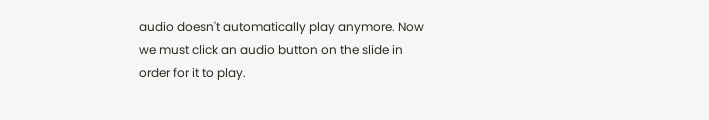audio doesn't automatically play anymore. Now we must click an audio button on the slide in order for it to play.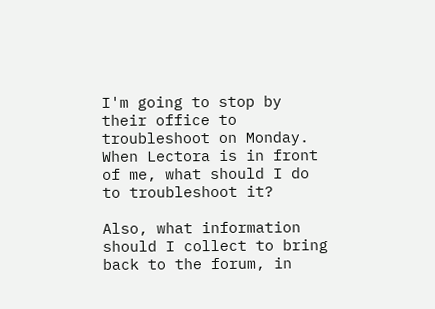I'm going to stop by their office to troubleshoot on Monday. When Lectora is in front of me, what should I do to troubleshoot it?

Also, what information should I collect to bring back to the forum, in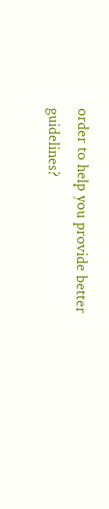order to help you provide better guidelines?